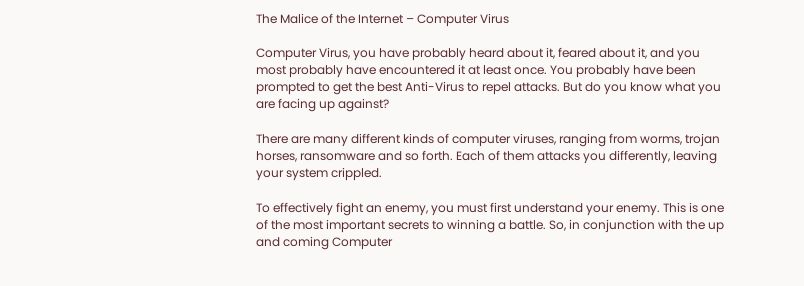The Malice of the Internet – Computer Virus

Computer Virus, you have probably heard about it, feared about it, and you most probably have encountered it at least once. You probably have been prompted to get the best Anti-Virus to repel attacks. But do you know what you are facing up against?

There are many different kinds of computer viruses, ranging from worms, trojan horses, ransomware and so forth. Each of them attacks you differently, leaving your system crippled.

To effectively fight an enemy, you must first understand your enemy. This is one of the most important secrets to winning a battle. So, in conjunction with the up and coming Computer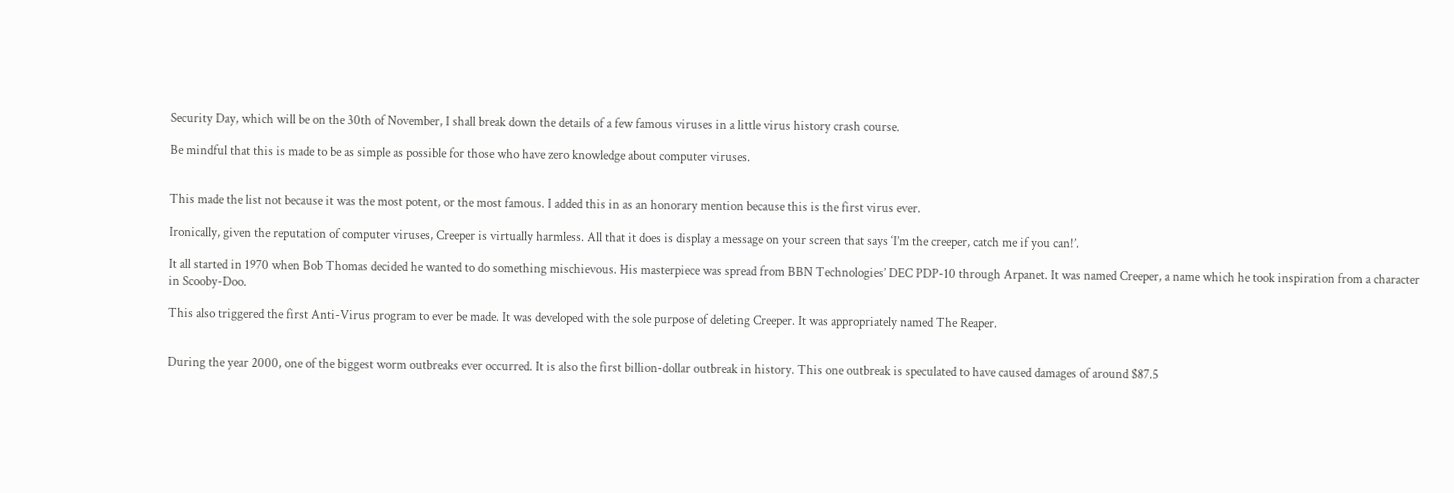Security Day, which will be on the 30th of November, I shall break down the details of a few famous viruses in a little virus history crash course.

Be mindful that this is made to be as simple as possible for those who have zero knowledge about computer viruses.


This made the list not because it was the most potent, or the most famous. I added this in as an honorary mention because this is the first virus ever.

Ironically, given the reputation of computer viruses, Creeper is virtually harmless. All that it does is display a message on your screen that says ‘I’m the creeper, catch me if you can!’.

It all started in 1970 when Bob Thomas decided he wanted to do something mischievous. His masterpiece was spread from BBN Technologies’ DEC PDP-10 through Arpanet. It was named Creeper, a name which he took inspiration from a character in Scooby-Doo.

This also triggered the first Anti-Virus program to ever be made. It was developed with the sole purpose of deleting Creeper. It was appropriately named The Reaper.


During the year 2000, one of the biggest worm outbreaks ever occurred. It is also the first billion-dollar outbreak in history. This one outbreak is speculated to have caused damages of around $87.5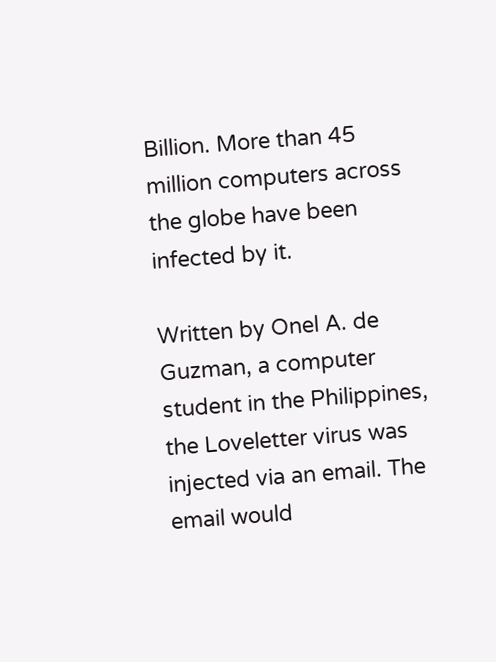Billion. More than 45 million computers across the globe have been infected by it.

Written by Onel A. de Guzman, a computer student in the Philippines, the Loveletter virus was injected via an email. The email would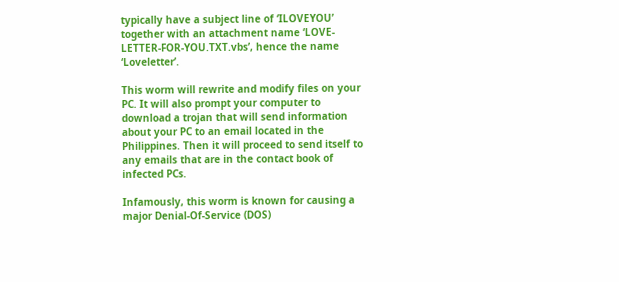typically have a subject line of ‘ILOVEYOU’ together with an attachment name ‘LOVE-LETTER-FOR-YOU.TXT.vbs’, hence the name ‘Loveletter’.

This worm will rewrite and modify files on your PC. It will also prompt your computer to download a trojan that will send information about your PC to an email located in the Philippines. Then it will proceed to send itself to any emails that are in the contact book of infected PCs.

Infamously, this worm is known for causing a major Denial-Of-Service (DOS)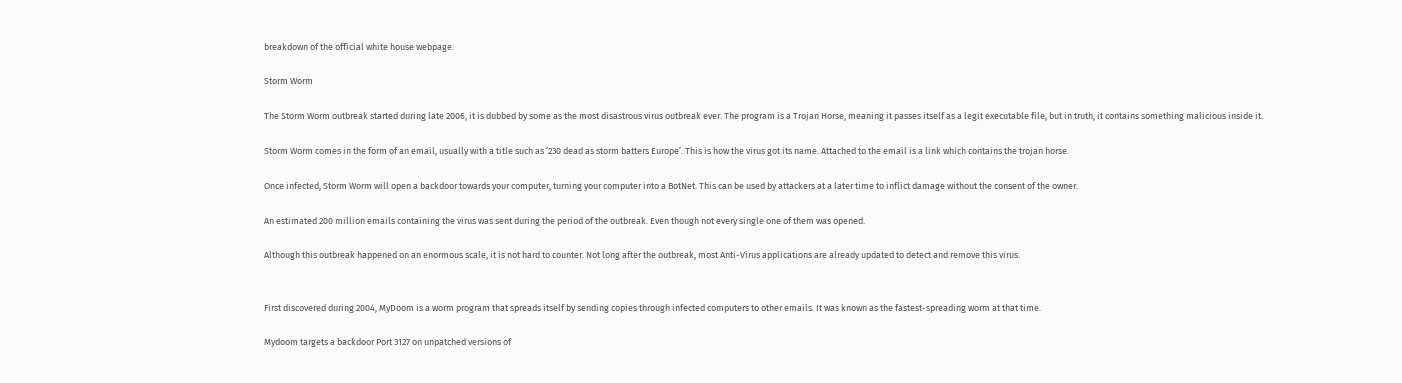breakdown of the official white house webpage.

Storm Worm

The Storm Worm outbreak started during late 2006, it is dubbed by some as the most disastrous virus outbreak ever. The program is a Trojan Horse, meaning it passes itself as a legit executable file, but in truth, it contains something malicious inside it.

Storm Worm comes in the form of an email, usually with a title such as ‘230 dead as storm batters Europe’. This is how the virus got its name. Attached to the email is a link which contains the trojan horse.

Once infected, Storm Worm will open a backdoor towards your computer, turning your computer into a BotNet. This can be used by attackers at a later time to inflict damage without the consent of the owner.

An estimated 200 million emails containing the virus was sent during the period of the outbreak. Even though not every single one of them was opened.

Although this outbreak happened on an enormous scale, it is not hard to counter. Not long after the outbreak, most Anti-Virus applications are already updated to detect and remove this virus.


First discovered during 2004, MyDoom is a worm program that spreads itself by sending copies through infected computers to other emails. It was known as the fastest-spreading worm at that time.

Mydoom targets a backdoor Port 3127 on unpatched versions of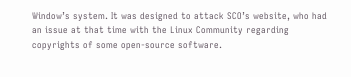Window’s system. It was designed to attack SCO’s website, who had an issue at that time with the Linux Community regarding copyrights of some open-source software.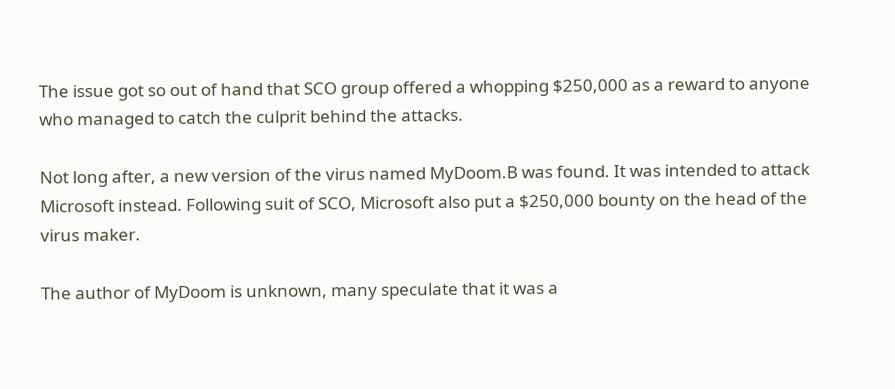The issue got so out of hand that SCO group offered a whopping $250,000 as a reward to anyone who managed to catch the culprit behind the attacks.

Not long after, a new version of the virus named MyDoom.B was found. It was intended to attack Microsoft instead. Following suit of SCO, Microsoft also put a $250,000 bounty on the head of the virus maker.

The author of MyDoom is unknown, many speculate that it was a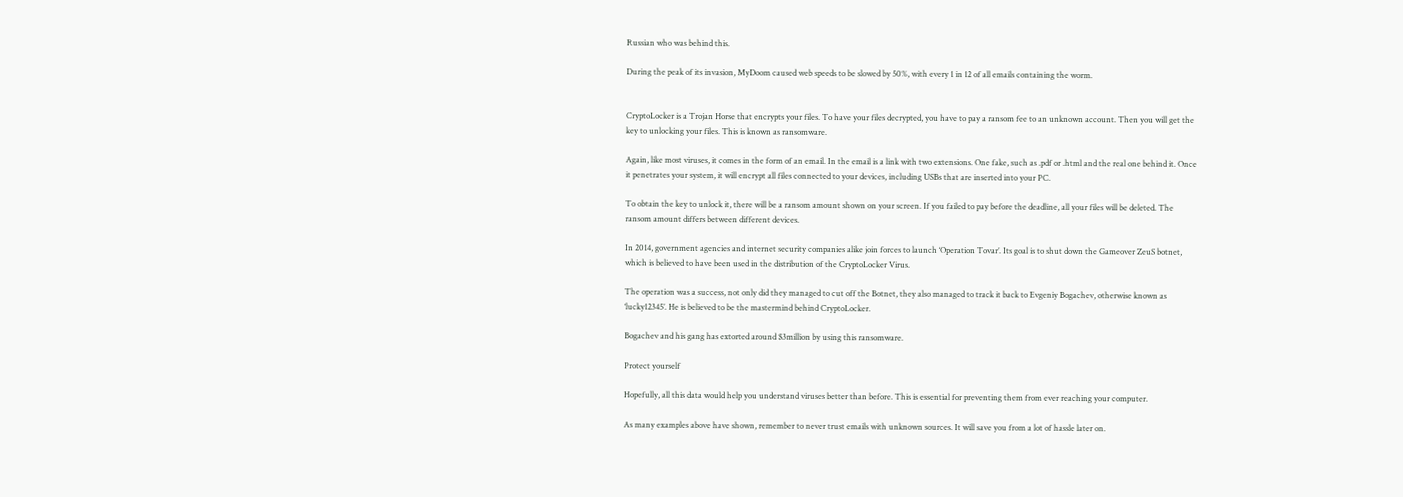Russian who was behind this.

During the peak of its invasion, MyDoom caused web speeds to be slowed by 50%, with every 1 in 12 of all emails containing the worm.


CryptoLocker is a Trojan Horse that encrypts your files. To have your files decrypted, you have to pay a ransom fee to an unknown account. Then you will get the key to unlocking your files. This is known as ransomware.

Again, like most viruses, it comes in the form of an email. In the email is a link with two extensions. One fake, such as .pdf or .html and the real one behind it. Once it penetrates your system, it will encrypt all files connected to your devices, including USBs that are inserted into your PC.

To obtain the key to unlock it, there will be a ransom amount shown on your screen. If you failed to pay before the deadline, all your files will be deleted. The ransom amount differs between different devices.

In 2014, government agencies and internet security companies alike join forces to launch ‘Operation Tovar’. Its goal is to shut down the Gameover ZeuS botnet, which is believed to have been used in the distribution of the CryptoLocker Virus.

The operation was a success, not only did they managed to cut off the Botnet, they also managed to track it back to Evgeniy Bogachev, otherwise known as ‘lucky12345’. He is believed to be the mastermind behind CryptoLocker.

Bogachev and his gang has extorted around $3million by using this ransomware.

Protect yourself

Hopefully, all this data would help you understand viruses better than before. This is essential for preventing them from ever reaching your computer.

As many examples above have shown, remember to never trust emails with unknown sources. It will save you from a lot of hassle later on.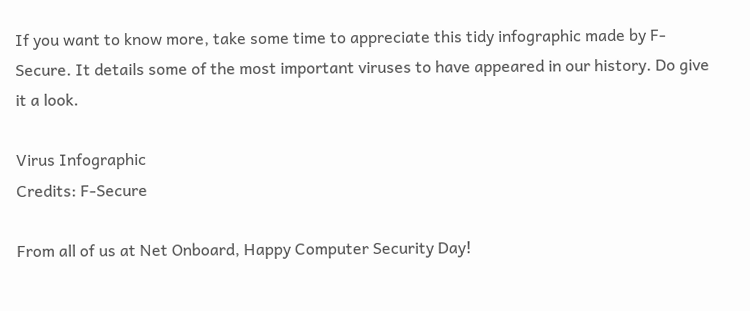If you want to know more, take some time to appreciate this tidy infographic made by F-Secure. It details some of the most important viruses to have appeared in our history. Do give it a look.

Virus Infographic
Credits: F-Secure

From all of us at Net Onboard, Happy Computer Security Day!